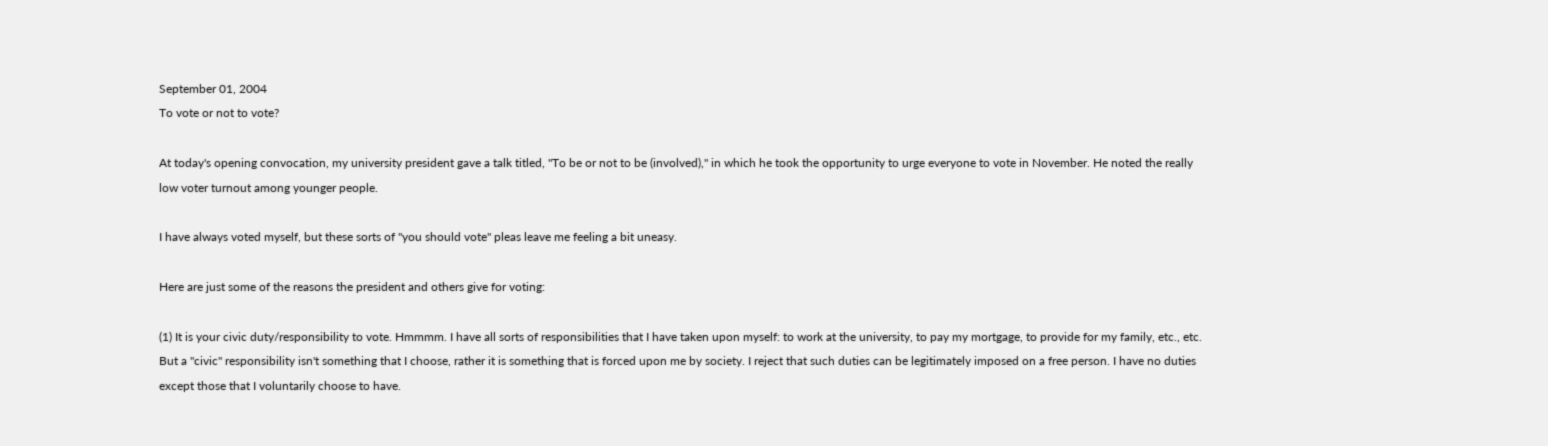September 01, 2004
To vote or not to vote?

At today's opening convocation, my university president gave a talk titled, "To be or not to be (involved)," in which he took the opportunity to urge everyone to vote in November. He noted the really low voter turnout among younger people.

I have always voted myself, but these sorts of "you should vote" pleas leave me feeling a bit uneasy.

Here are just some of the reasons the president and others give for voting:

(1) It is your civic duty/responsibility to vote. Hmmmm. I have all sorts of responsibilities that I have taken upon myself: to work at the university, to pay my mortgage, to provide for my family, etc., etc. But a "civic" responsibility isn't something that I choose, rather it is something that is forced upon me by society. I reject that such duties can be legitimately imposed on a free person. I have no duties except those that I voluntarily choose to have.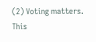(2) Voting matters. This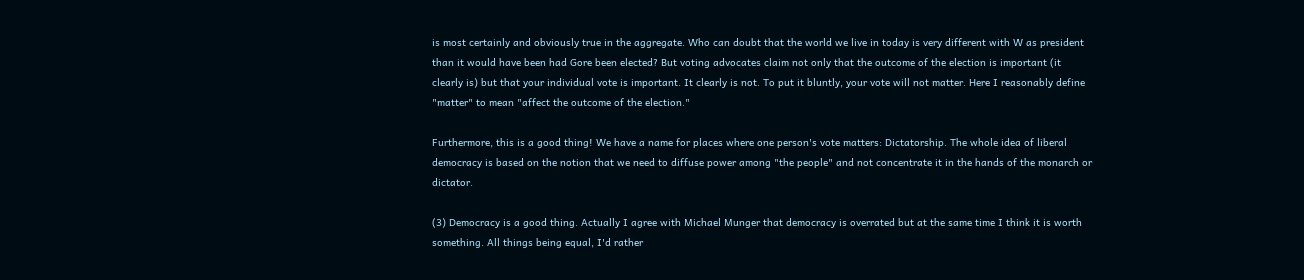is most certainly and obviously true in the aggregate. Who can doubt that the world we live in today is very different with W as president than it would have been had Gore been elected? But voting advocates claim not only that the outcome of the election is important (it clearly is) but that your individual vote is important. It clearly is not. To put it bluntly, your vote will not matter. Here I reasonably define "matter" to mean "affect the outcome of the election."

Furthermore, this is a good thing! We have a name for places where one person's vote matters: Dictatorship. The whole idea of liberal democracy is based on the notion that we need to diffuse power among "the people" and not concentrate it in the hands of the monarch or dictator.

(3) Democracy is a good thing. Actually I agree with Michael Munger that democracy is overrated but at the same time I think it is worth something. All things being equal, I'd rather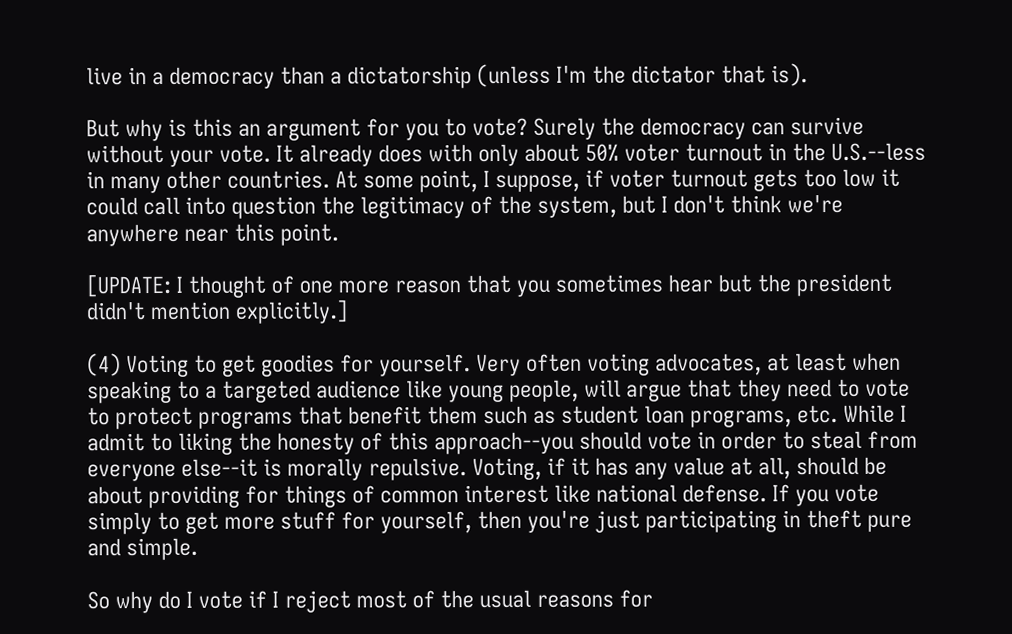live in a democracy than a dictatorship (unless I'm the dictator that is).

But why is this an argument for you to vote? Surely the democracy can survive without your vote. It already does with only about 50% voter turnout in the U.S.--less in many other countries. At some point, I suppose, if voter turnout gets too low it could call into question the legitimacy of the system, but I don't think we're anywhere near this point.

[UPDATE: I thought of one more reason that you sometimes hear but the president didn't mention explicitly.]

(4) Voting to get goodies for yourself. Very often voting advocates, at least when speaking to a targeted audience like young people, will argue that they need to vote to protect programs that benefit them such as student loan programs, etc. While I admit to liking the honesty of this approach--you should vote in order to steal from everyone else--it is morally repulsive. Voting, if it has any value at all, should be about providing for things of common interest like national defense. If you vote simply to get more stuff for yourself, then you're just participating in theft pure and simple.

So why do I vote if I reject most of the usual reasons for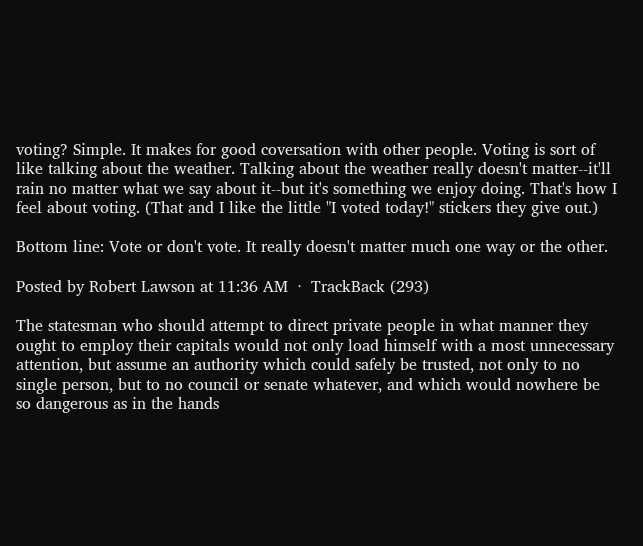voting? Simple. It makes for good coversation with other people. Voting is sort of like talking about the weather. Talking about the weather really doesn't matter--it'll rain no matter what we say about it--but it's something we enjoy doing. That's how I feel about voting. (That and I like the little "I voted today!" stickers they give out.)

Bottom line: Vote or don't vote. It really doesn't matter much one way or the other.

Posted by Robert Lawson at 11:36 AM  ·  TrackBack (293)

The statesman who should attempt to direct private people in what manner they ought to employ their capitals would not only load himself with a most unnecessary attention, but assume an authority which could safely be trusted, not only to no single person, but to no council or senate whatever, and which would nowhere be so dangerous as in the hands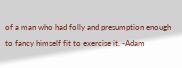of a man who had folly and presumption enough to fancy himself fit to exercise it. -Adam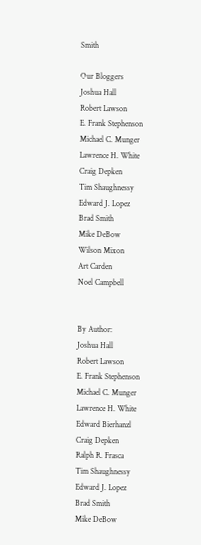Smith

Our Bloggers
Joshua Hall
Robert Lawson
E. Frank Stephenson
Michael C. Munger
Lawrence H. White
Craig Depken
Tim Shaughnessy
Edward J. Lopez
Brad Smith
Mike DeBow
Wilson Mixon
Art Carden
Noel Campbell


By Author:
Joshua Hall
Robert Lawson
E. Frank Stephenson
Michael C. Munger
Lawrence H. White
Edward Bierhanzl
Craig Depken
Ralph R. Frasca
Tim Shaughnessy
Edward J. Lopez
Brad Smith
Mike DeBow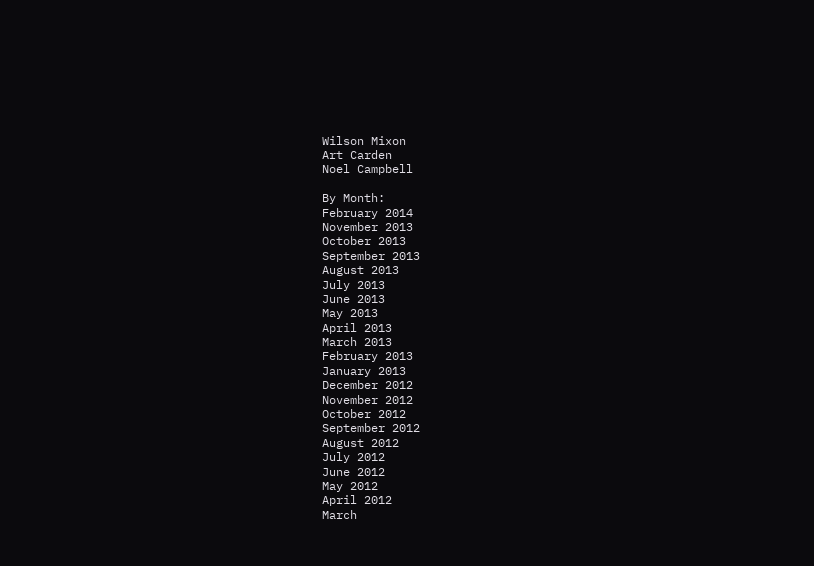Wilson Mixon
Art Carden
Noel Campbell

By Month:
February 2014
November 2013
October 2013
September 2013
August 2013
July 2013
June 2013
May 2013
April 2013
March 2013
February 2013
January 2013
December 2012
November 2012
October 2012
September 2012
August 2012
July 2012
June 2012
May 2012
April 2012
March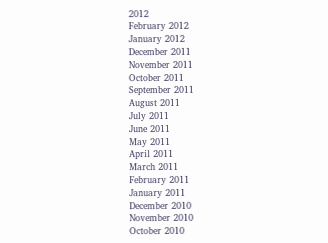2012
February 2012
January 2012
December 2011
November 2011
October 2011
September 2011
August 2011
July 2011
June 2011
May 2011
April 2011
March 2011
February 2011
January 2011
December 2010
November 2010
October 2010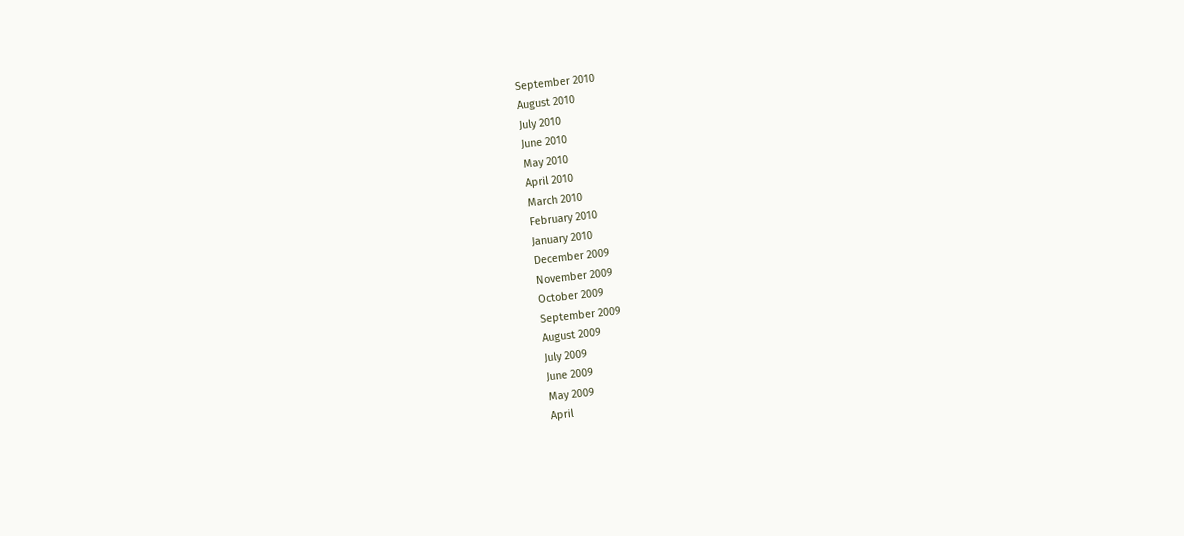September 2010
August 2010
July 2010
June 2010
May 2010
April 2010
March 2010
February 2010
January 2010
December 2009
November 2009
October 2009
September 2009
August 2009
July 2009
June 2009
May 2009
April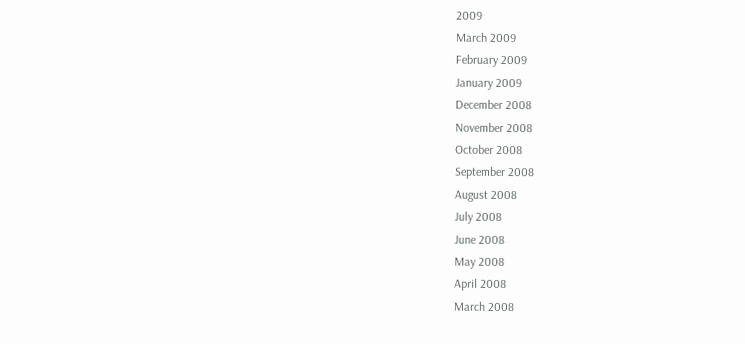2009
March 2009
February 2009
January 2009
December 2008
November 2008
October 2008
September 2008
August 2008
July 2008
June 2008
May 2008
April 2008
March 2008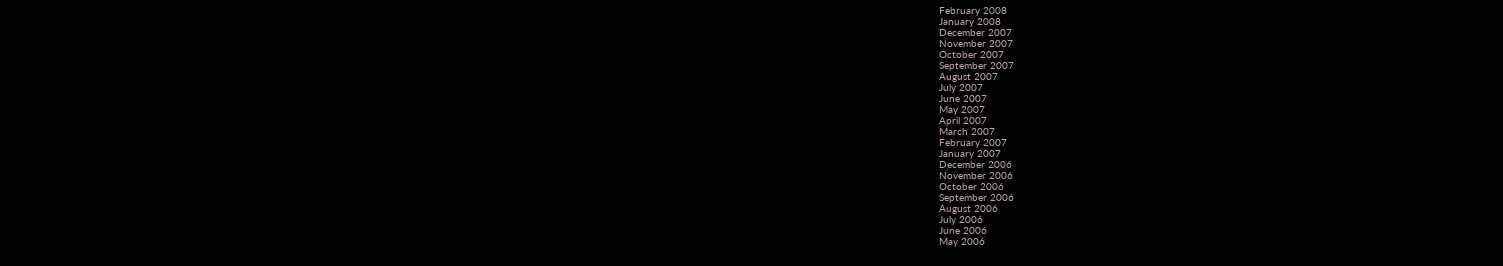February 2008
January 2008
December 2007
November 2007
October 2007
September 2007
August 2007
July 2007
June 2007
May 2007
April 2007
March 2007
February 2007
January 2007
December 2006
November 2006
October 2006
September 2006
August 2006
July 2006
June 2006
May 2006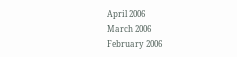April 2006
March 2006
February 2006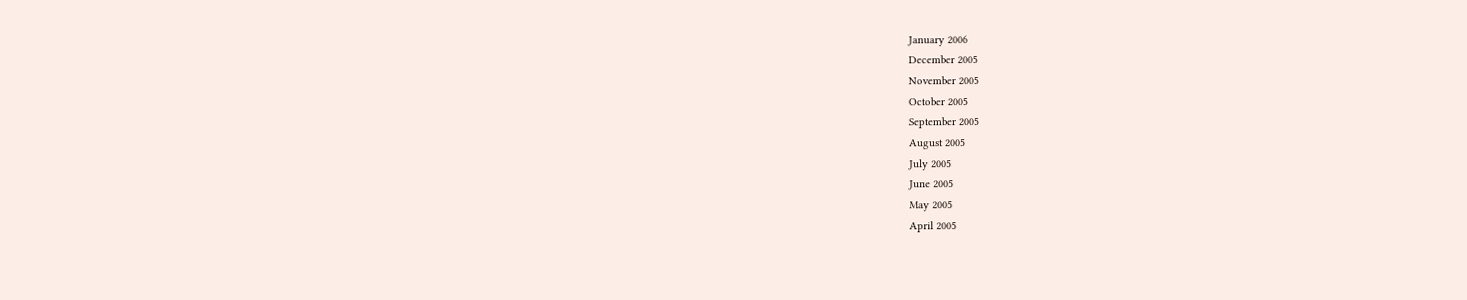January 2006
December 2005
November 2005
October 2005
September 2005
August 2005
July 2005
June 2005
May 2005
April 2005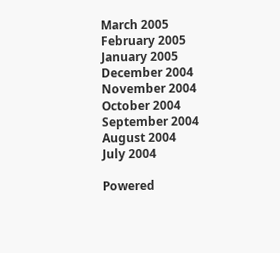March 2005
February 2005
January 2005
December 2004
November 2004
October 2004
September 2004
August 2004
July 2004

Powered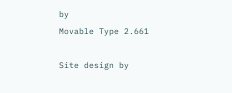by
Movable Type 2.661

Site design by